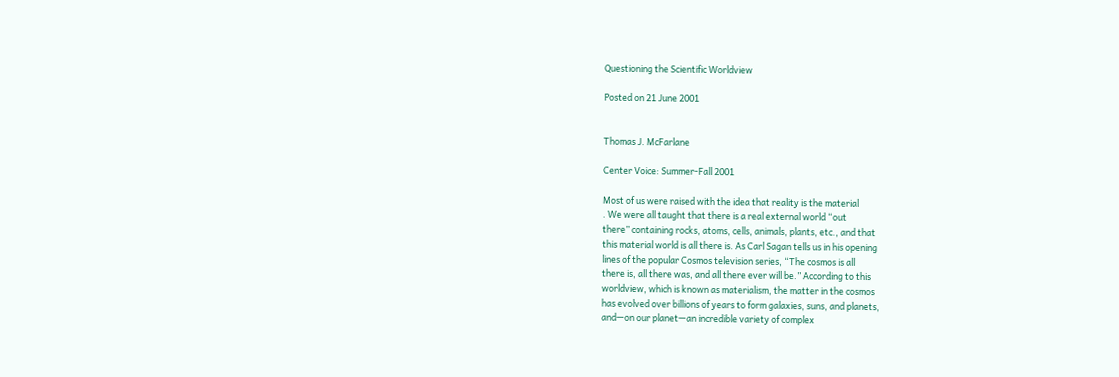Questioning the Scientific Worldview

Posted on 21 June 2001


Thomas J. McFarlane

Center Voice: Summer-Fall 2001

Most of us were raised with the idea that reality is the material
. We were all taught that there is a real external world “out
there” containing rocks, atoms, cells, animals, plants, etc., and that
this material world is all there is. As Carl Sagan tells us in his opening
lines of the popular Cosmos television series, “The cosmos is all
there is, all there was, and all there ever will be.” According to this
worldview, which is known as materialism, the matter in the cosmos
has evolved over billions of years to form galaxies, suns, and planets,
and—on our planet—an incredible variety of complex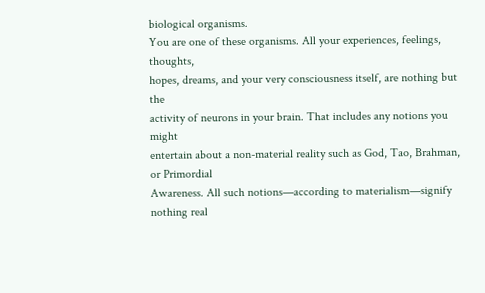biological organisms.
You are one of these organisms. All your experiences, feelings, thoughts,
hopes, dreams, and your very consciousness itself, are nothing but the
activity of neurons in your brain. That includes any notions you might
entertain about a non-material reality such as God, Tao, Brahman, or Primordial
Awareness. All such notions—according to materialism—signify nothing real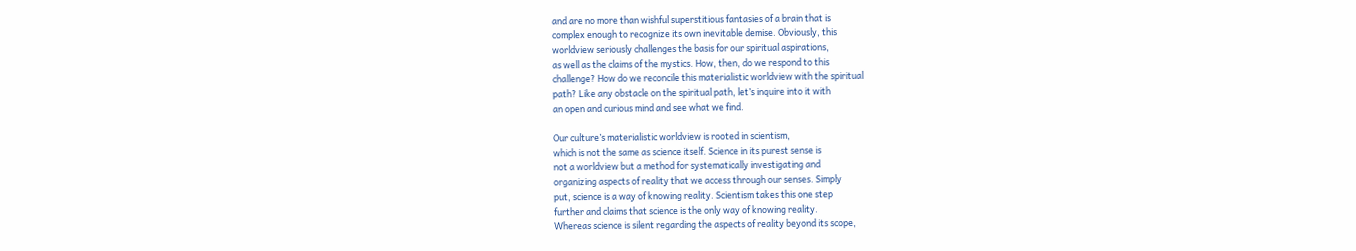and are no more than wishful superstitious fantasies of a brain that is
complex enough to recognize its own inevitable demise. Obviously, this
worldview seriously challenges the basis for our spiritual aspirations,
as well as the claims of the mystics. How, then, do we respond to this
challenge? How do we reconcile this materialistic worldview with the spiritual
path? Like any obstacle on the spiritual path, let’s inquire into it with
an open and curious mind and see what we find.

Our culture’s materialistic worldview is rooted in scientism,
which is not the same as science itself. Science in its purest sense is
not a worldview but a method for systematically investigating and
organizing aspects of reality that we access through our senses. Simply
put, science is a way of knowing reality. Scientism takes this one step
further and claims that science is the only way of knowing reality.
Whereas science is silent regarding the aspects of reality beyond its scope,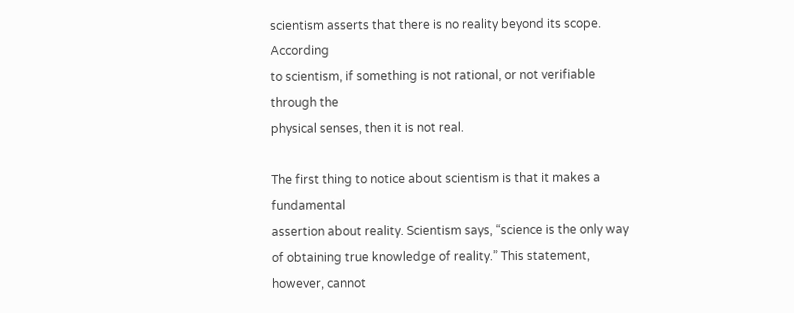scientism asserts that there is no reality beyond its scope. According
to scientism, if something is not rational, or not verifiable through the
physical senses, then it is not real.

The first thing to notice about scientism is that it makes a fundamental
assertion about reality. Scientism says, “science is the only way
of obtaining true knowledge of reality.” This statement, however, cannot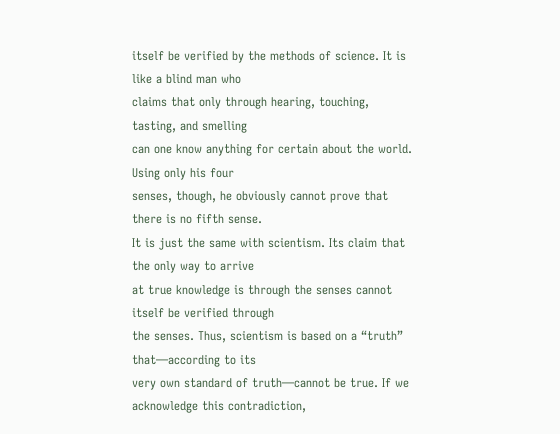itself be verified by the methods of science. It is like a blind man who
claims that only through hearing, touching, tasting, and smelling
can one know anything for certain about the world. Using only his four
senses, though, he obviously cannot prove that there is no fifth sense.
It is just the same with scientism. Its claim that the only way to arrive
at true knowledge is through the senses cannot itself be verified through
the senses. Thus, scientism is based on a “truth” that—according to its
very own standard of truth—cannot be true. If we acknowledge this contradiction,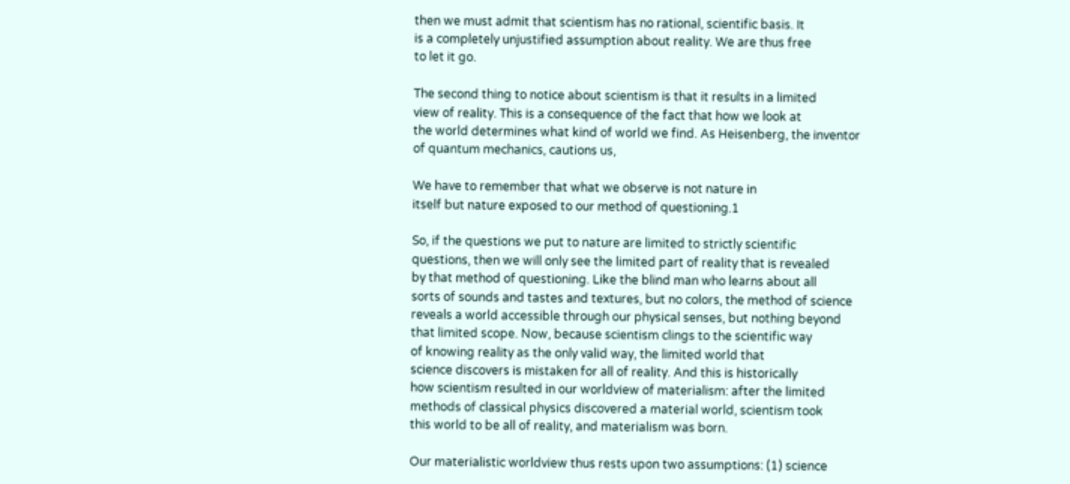then we must admit that scientism has no rational, scientific basis. It
is a completely unjustified assumption about reality. We are thus free
to let it go.

The second thing to notice about scientism is that it results in a limited
view of reality. This is a consequence of the fact that how we look at
the world determines what kind of world we find. As Heisenberg, the inventor
of quantum mechanics, cautions us,

We have to remember that what we observe is not nature in
itself but nature exposed to our method of questioning.1

So, if the questions we put to nature are limited to strictly scientific
questions, then we will only see the limited part of reality that is revealed
by that method of questioning. Like the blind man who learns about all
sorts of sounds and tastes and textures, but no colors, the method of science
reveals a world accessible through our physical senses, but nothing beyond
that limited scope. Now, because scientism clings to the scientific way
of knowing reality as the only valid way, the limited world that
science discovers is mistaken for all of reality. And this is historically
how scientism resulted in our worldview of materialism: after the limited
methods of classical physics discovered a material world, scientism took
this world to be all of reality, and materialism was born.

Our materialistic worldview thus rests upon two assumptions: (1) science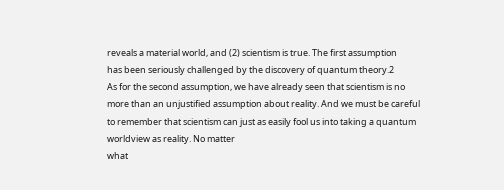reveals a material world, and (2) scientism is true. The first assumption
has been seriously challenged by the discovery of quantum theory.2
As for the second assumption, we have already seen that scientism is no
more than an unjustified assumption about reality. And we must be careful
to remember that scientism can just as easily fool us into taking a quantum
worldview as reality. No matter
what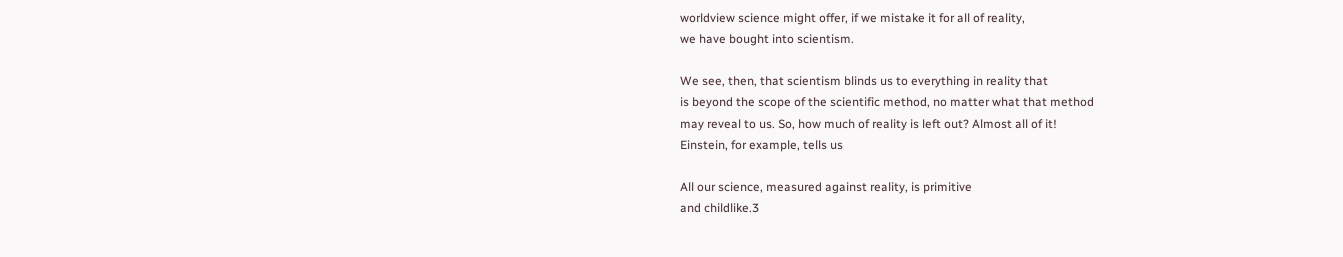worldview science might offer, if we mistake it for all of reality,
we have bought into scientism.

We see, then, that scientism blinds us to everything in reality that
is beyond the scope of the scientific method, no matter what that method
may reveal to us. So, how much of reality is left out? Almost all of it!
Einstein, for example, tells us

All our science, measured against reality, is primitive
and childlike.3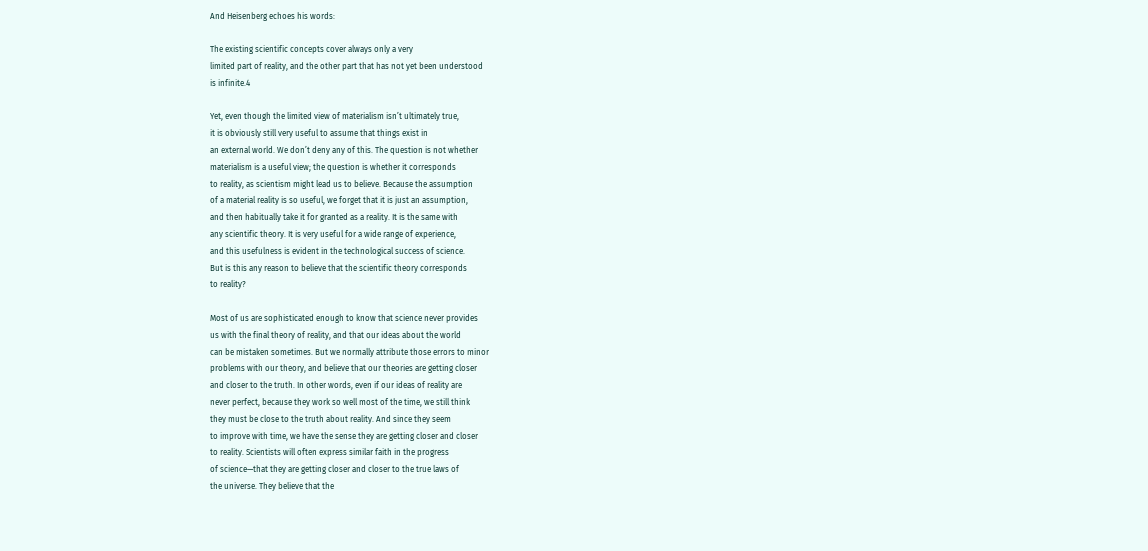And Heisenberg echoes his words:

The existing scientific concepts cover always only a very
limited part of reality, and the other part that has not yet been understood
is infinite.4

Yet, even though the limited view of materialism isn’t ultimately true,
it is obviously still very useful to assume that things exist in
an external world. We don’t deny any of this. The question is not whether
materialism is a useful view; the question is whether it corresponds
to reality, as scientism might lead us to believe. Because the assumption
of a material reality is so useful, we forget that it is just an assumption,
and then habitually take it for granted as a reality. It is the same with
any scientific theory. It is very useful for a wide range of experience,
and this usefulness is evident in the technological success of science.
But is this any reason to believe that the scientific theory corresponds
to reality?

Most of us are sophisticated enough to know that science never provides
us with the final theory of reality, and that our ideas about the world
can be mistaken sometimes. But we normally attribute those errors to minor
problems with our theory, and believe that our theories are getting closer
and closer to the truth. In other words, even if our ideas of reality are
never perfect, because they work so well most of the time, we still think
they must be close to the truth about reality. And since they seem
to improve with time, we have the sense they are getting closer and closer
to reality. Scientists will often express similar faith in the progress
of science—that they are getting closer and closer to the true laws of
the universe. They believe that the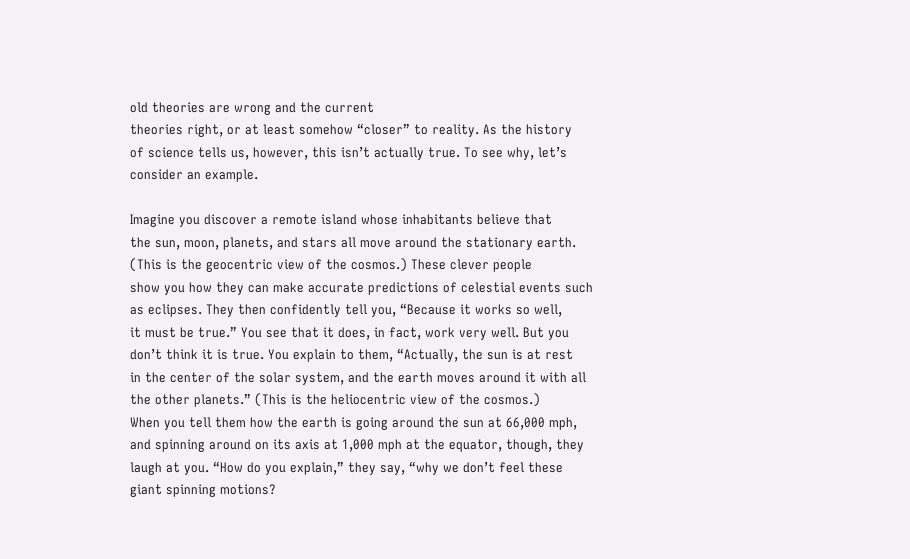old theories are wrong and the current
theories right, or at least somehow “closer” to reality. As the history
of science tells us, however, this isn’t actually true. To see why, let’s
consider an example.

Imagine you discover a remote island whose inhabitants believe that
the sun, moon, planets, and stars all move around the stationary earth.
(This is the geocentric view of the cosmos.) These clever people
show you how they can make accurate predictions of celestial events such
as eclipses. They then confidently tell you, “Because it works so well,
it must be true.” You see that it does, in fact, work very well. But you
don’t think it is true. You explain to them, “Actually, the sun is at rest
in the center of the solar system, and the earth moves around it with all
the other planets.” (This is the heliocentric view of the cosmos.)
When you tell them how the earth is going around the sun at 66,000 mph,
and spinning around on its axis at 1,000 mph at the equator, though, they
laugh at you. “How do you explain,” they say, “why we don’t feel these
giant spinning motions?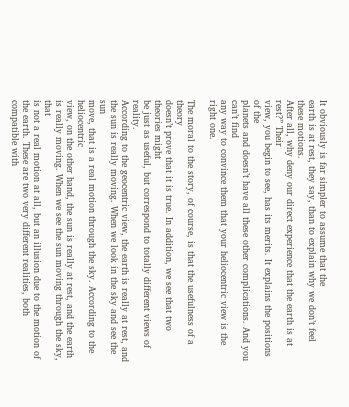It obviously is far simpler to assume that the
earth is at rest, they say, than to explain why we don’t feel these motions.
After all, why deny our direct experience that the earth is at rest?” Their
view, you begin to see, has its merits. It explains the positions of the
planets and doesn’t have all these other complications. And you can’t find
any way to convince them that your heliocentric view is the right one.

The moral to the story, of course, is that the usefulness of a theory
doesn’t prove that it is true. In addition, we see that two theories might
be just as useful, but correspond to totally different views of reality.
According to the geocentric view, the earth is really at rest, and
the sun is really moving. When we look in the sky and see the sun
move, that is a real motion through the sky. According to the heliocentric
view, on the other hand, the sun is really at rest, and the earth
is really moving. When we see the sun moving through the sky, that
is not a real motion at all, but an illusion due to the motion of
the earth. These are two very different realities, both compatible with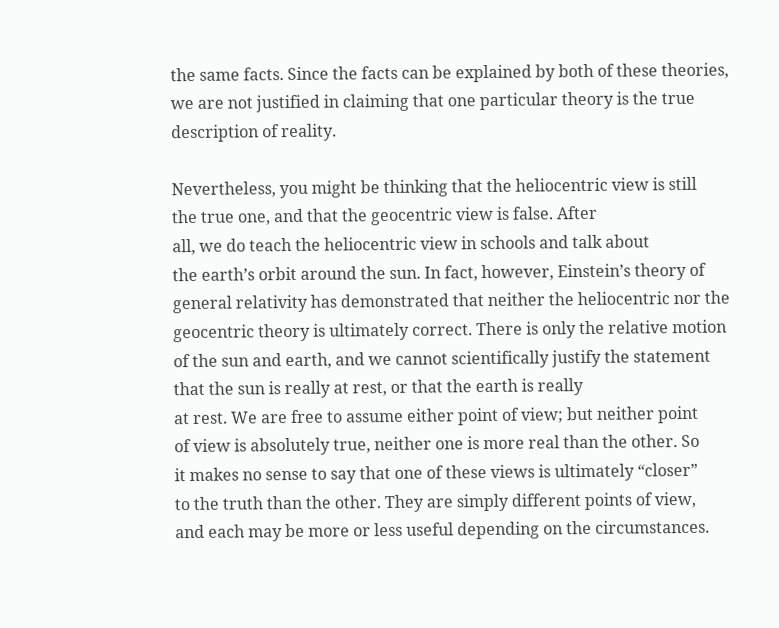the same facts. Since the facts can be explained by both of these theories,
we are not justified in claiming that one particular theory is the true
description of reality.

Nevertheless, you might be thinking that the heliocentric view is still
the true one, and that the geocentric view is false. After
all, we do teach the heliocentric view in schools and talk about
the earth’s orbit around the sun. In fact, however, Einstein’s theory of
general relativity has demonstrated that neither the heliocentric nor the
geocentric theory is ultimately correct. There is only the relative motion
of the sun and earth, and we cannot scientifically justify the statement
that the sun is really at rest, or that the earth is really
at rest. We are free to assume either point of view; but neither point
of view is absolutely true, neither one is more real than the other. So
it makes no sense to say that one of these views is ultimately “closer”
to the truth than the other. They are simply different points of view,
and each may be more or less useful depending on the circumstances.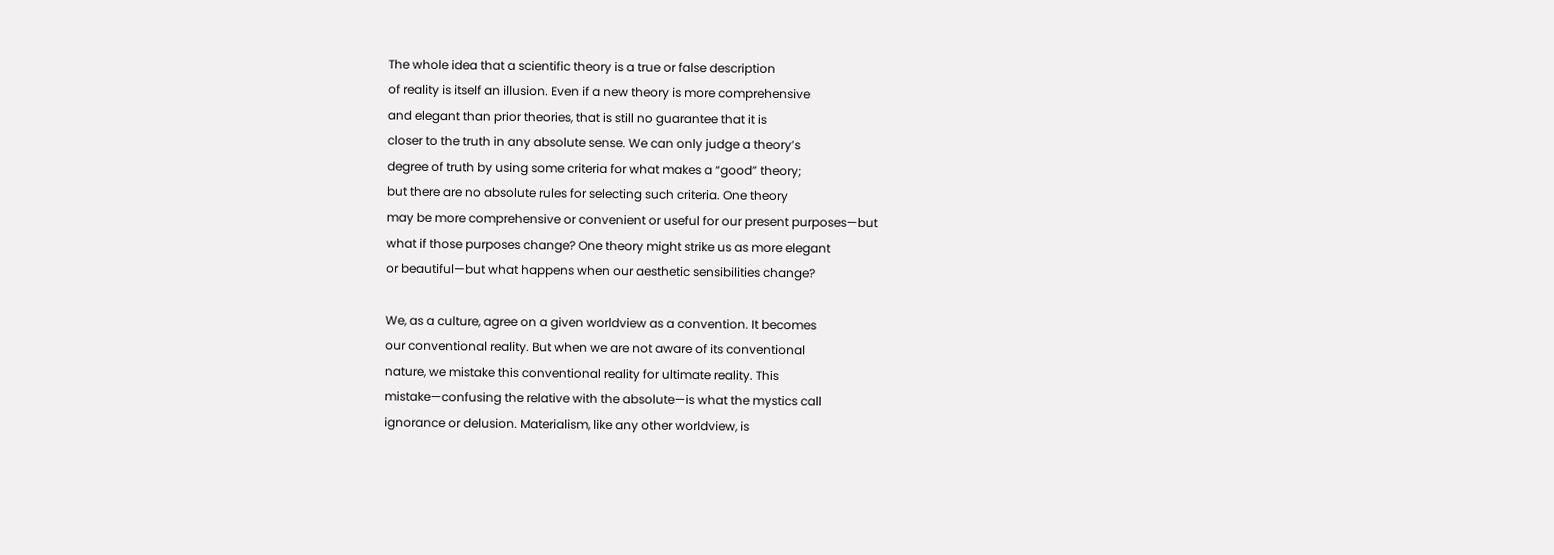The whole idea that a scientific theory is a true or false description
of reality is itself an illusion. Even if a new theory is more comprehensive
and elegant than prior theories, that is still no guarantee that it is
closer to the truth in any absolute sense. We can only judge a theory’s
degree of truth by using some criteria for what makes a “good” theory;
but there are no absolute rules for selecting such criteria. One theory
may be more comprehensive or convenient or useful for our present purposes—but
what if those purposes change? One theory might strike us as more elegant
or beautiful—but what happens when our aesthetic sensibilities change?

We, as a culture, agree on a given worldview as a convention. It becomes
our conventional reality. But when we are not aware of its conventional
nature, we mistake this conventional reality for ultimate reality. This
mistake—confusing the relative with the absolute—is what the mystics call
ignorance or delusion. Materialism, like any other worldview, is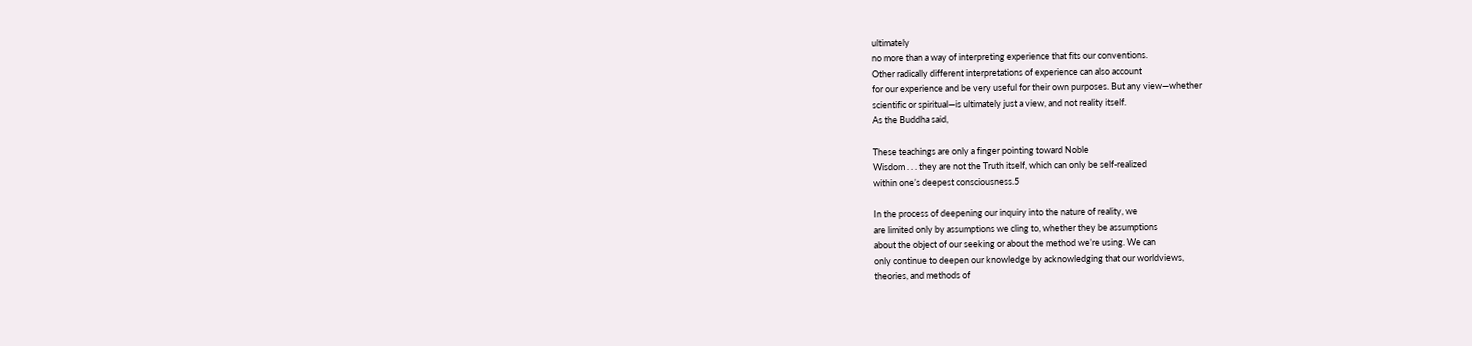ultimately
no more than a way of interpreting experience that fits our conventions.
Other radically different interpretations of experience can also account
for our experience and be very useful for their own purposes. But any view—whether
scientific or spiritual—is ultimately just a view, and not reality itself.
As the Buddha said,

These teachings are only a finger pointing toward Noble
Wisdom . . . they are not the Truth itself, which can only be self-realized
within one’s deepest consciousness.5

In the process of deepening our inquiry into the nature of reality, we
are limited only by assumptions we cling to, whether they be assumptions
about the object of our seeking or about the method we’re using. We can
only continue to deepen our knowledge by acknowledging that our worldviews,
theories, and methods of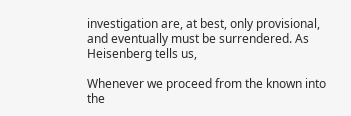investigation are, at best, only provisional,
and eventually must be surrendered. As Heisenberg tells us,

Whenever we proceed from the known into the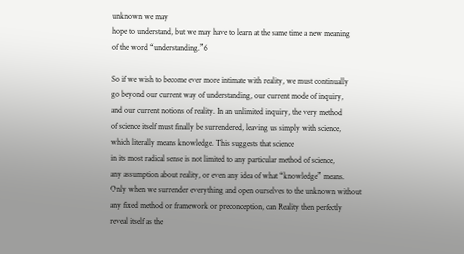unknown we may
hope to understand, but we may have to learn at the same time a new meaning
of the word “understanding.”6

So if we wish to become ever more intimate with reality, we must continually
go beyond our current way of understanding, our current mode of inquiry,
and our current notions of reality. In an unlimited inquiry, the very method
of science itself must finally be surrendered, leaving us simply with science,
which literally means knowledge. This suggests that science
in its most radical sense is not limited to any particular method of science,
any assumption about reality, or even any idea of what “knowledge” means.
Only when we surrender everything and open ourselves to the unknown without
any fixed method or framework or preconception, can Reality then perfectly
reveal itself as the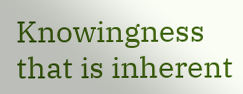Knowingness that is inherent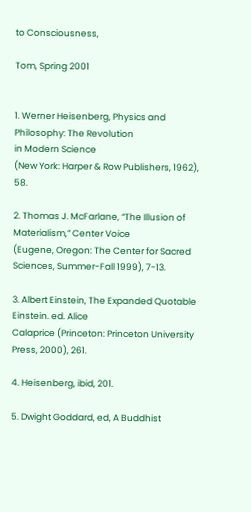to Consciousness,

Tom, Spring 2001


1. Werner Heisenberg, Physics and Philosophy: The Revolution
in Modern Science
(New York: Harper & Row Publishers, 1962), 58.

2. Thomas J. McFarlane, “The Illusion of Materialism,” Center Voice
(Eugene, Oregon: The Center for Sacred Sciences, Summer-Fall 1999), 7-13.

3. Albert Einstein, The Expanded Quotable Einstein. ed. Alice
Calaprice (Princeton: Princeton University Press, 2000), 261.

4. Heisenberg, ibid, 201.

5. Dwight Goddard, ed, A Buddhist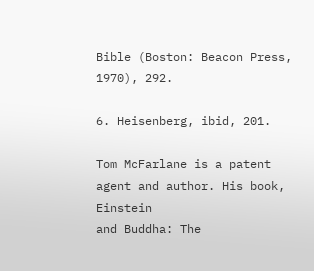Bible (Boston: Beacon Press,
1970), 292.

6. Heisenberg, ibid, 201.

Tom McFarlane is a patent agent and author. His book, Einstein
and Buddha: The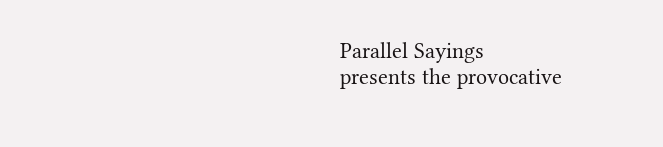Parallel Sayings
presents the provocative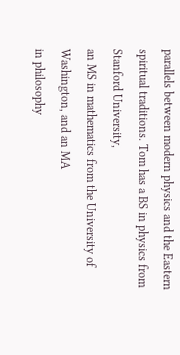parallels between modern physics and the Eastern
spiritual traditions. Tom has a BS in physics from Stanford University,
an MS in mathematics from the University of Washington, and an MA
in philosophy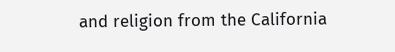and religion from the California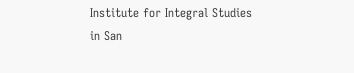Institute for Integral Studies
in San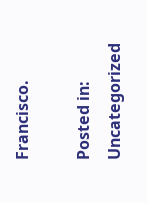Francisco.

Posted in: Uncategorized